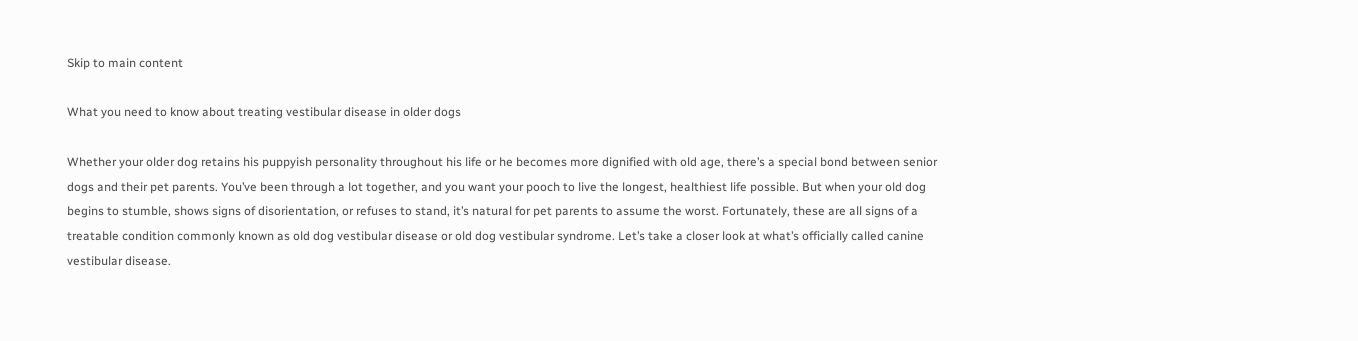Skip to main content

What you need to know about treating vestibular disease in older dogs

Whether your older dog retains his puppyish personality throughout his life or he becomes more dignified with old age, there’s a special bond between senior dogs and their pet parents. You’ve been through a lot together, and you want your pooch to live the longest, healthiest life possible. But when your old dog begins to stumble, shows signs of disorientation, or refuses to stand, it’s natural for pet parents to assume the worst. Fortunately, these are all signs of a treatable condition commonly known as old dog vestibular disease or old dog vestibular syndrome. Let’s take a closer look at what’s officially called canine vestibular disease.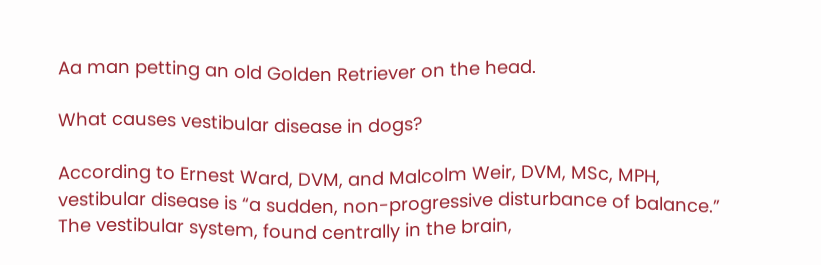Aa man petting an old Golden Retriever on the head.

What causes vestibular disease in dogs?

According to Ernest Ward, DVM, and Malcolm Weir, DVM, MSc, MPH, vestibular disease is “a sudden, non-progressive disturbance of balance.” The vestibular system, found centrally in the brain,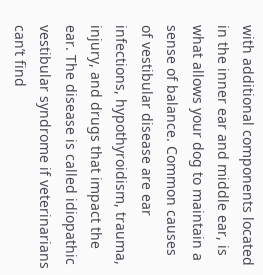with additional components located in the inner ear and middle ear, is what allows your dog to maintain a sense of balance. Common causes of vestibular disease are ear infections, hypothyroidism, trauma, injury, and drugs that impact the ear. The disease is called idiopathic vestibular syndrome if veterinarians can’t find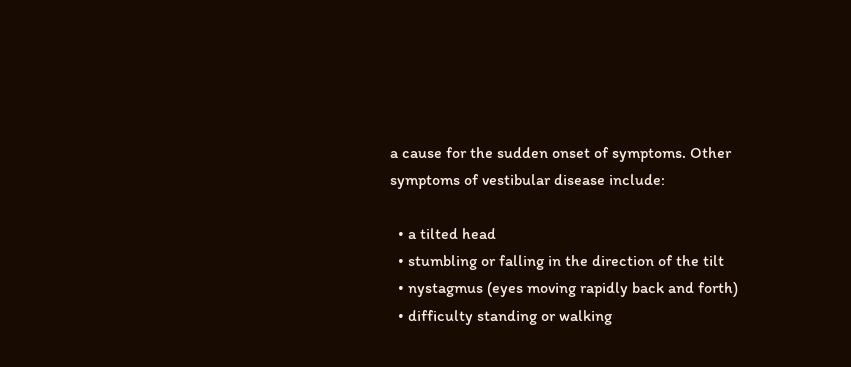a cause for the sudden onset of symptoms. Other symptoms of vestibular disease include:

  • a tilted head
  • stumbling or falling in the direction of the tilt
  • nystagmus (eyes moving rapidly back and forth)
  • difficulty standing or walking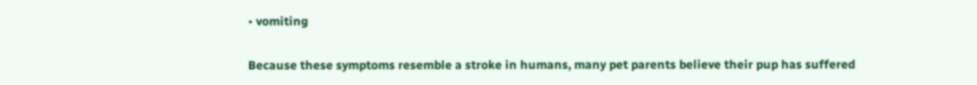• vomiting

Because these symptoms resemble a stroke in humans, many pet parents believe their pup has suffered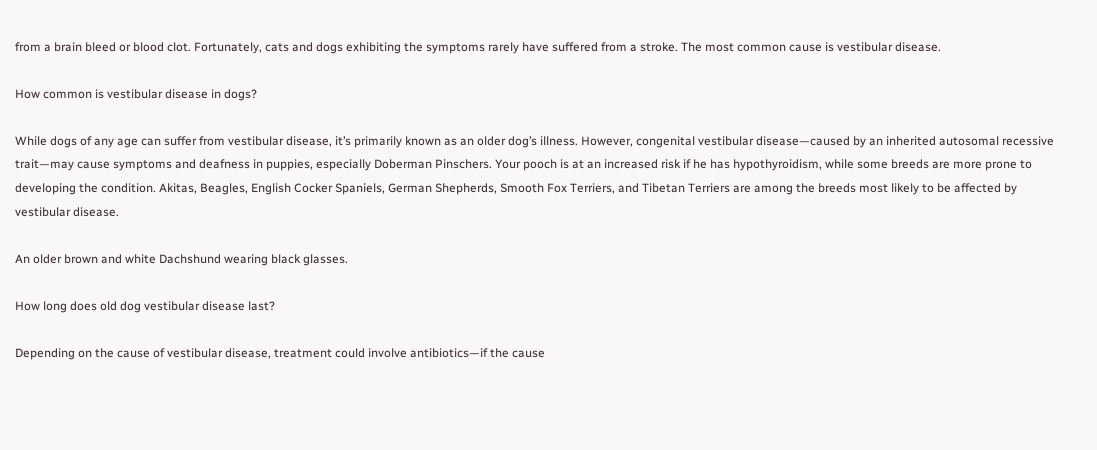from a brain bleed or blood clot. Fortunately, cats and dogs exhibiting the symptoms rarely have suffered from a stroke. The most common cause is vestibular disease.

How common is vestibular disease in dogs?

While dogs of any age can suffer from vestibular disease, it’s primarily known as an older dog’s illness. However, congenital vestibular disease—caused by an inherited autosomal recessive trait—may cause symptoms and deafness in puppies, especially Doberman Pinschers. Your pooch is at an increased risk if he has hypothyroidism, while some breeds are more prone to developing the condition. Akitas, Beagles, English Cocker Spaniels, German Shepherds, Smooth Fox Terriers, and Tibetan Terriers are among the breeds most likely to be affected by vestibular disease.

An older brown and white Dachshund wearing black glasses.

How long does old dog vestibular disease last?

Depending on the cause of vestibular disease, treatment could involve antibiotics—if the cause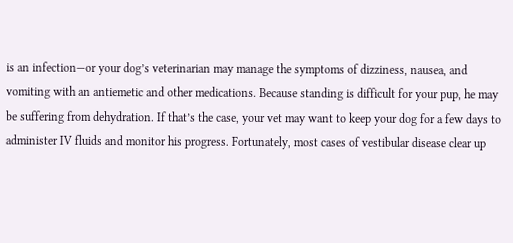is an infection—or your dog’s veterinarian may manage the symptoms of dizziness, nausea, and vomiting with an antiemetic and other medications. Because standing is difficult for your pup, he may be suffering from dehydration. If that’s the case, your vet may want to keep your dog for a few days to administer IV fluids and monitor his progress. Fortunately, most cases of vestibular disease clear up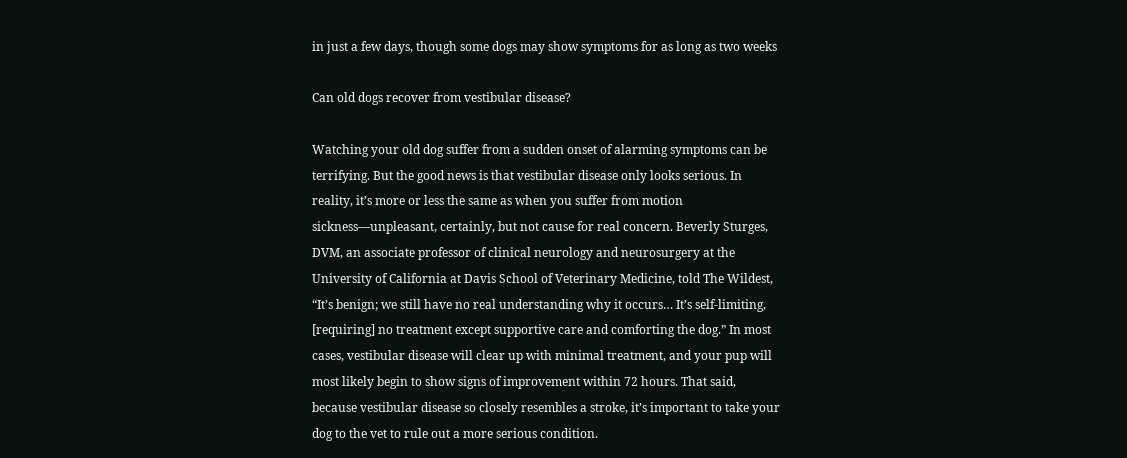in just a few days, though some dogs may show symptoms for as long as two weeks

Can old dogs recover from vestibular disease?

Watching your old dog suffer from a sudden onset of alarming symptoms can be terrifying. But the good news is that vestibular disease only looks serious. In reality, it’s more or less the same as when you suffer from motion sickness—unpleasant, certainly, but not cause for real concern. Beverly Sturges, DVM, an associate professor of clinical neurology and neurosurgery at the University of California at Davis School of Veterinary Medicine, told The Wildest, “It’s benign; we still have no real understanding why it occurs… It’s self-limiting, [requiring] no treatment except supportive care and comforting the dog.” In most cases, vestibular disease will clear up with minimal treatment, and your pup will most likely begin to show signs of improvement within 72 hours. That said, because vestibular disease so closely resembles a stroke, it’s important to take your dog to the vet to rule out a more serious condition.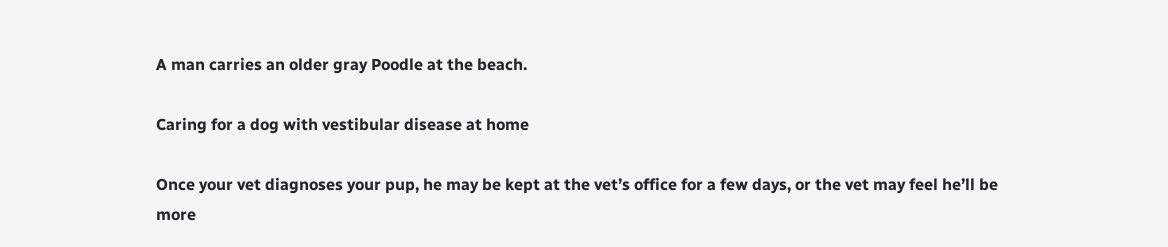A man carries an older gray Poodle at the beach.

Caring for a dog with vestibular disease at home

Once your vet diagnoses your pup, he may be kept at the vet’s office for a few days, or the vet may feel he’ll be more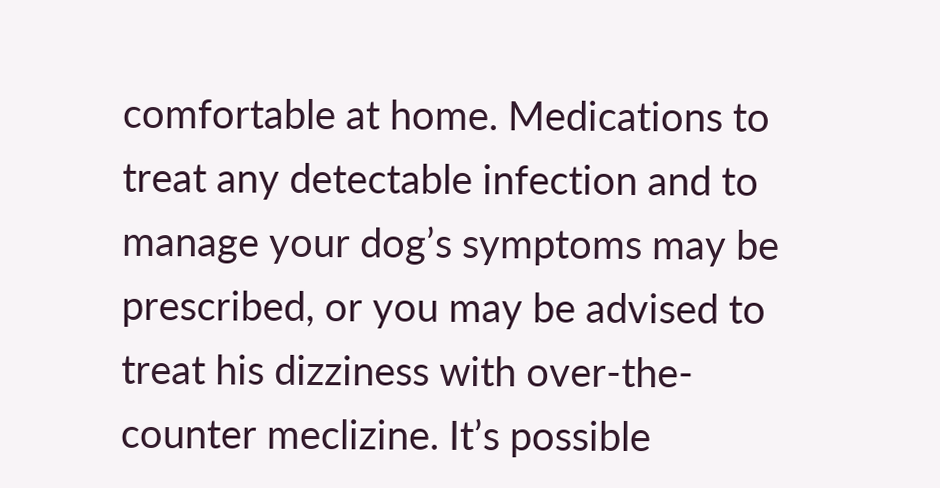comfortable at home. Medications to treat any detectable infection and to manage your dog’s symptoms may be prescribed, or you may be advised to treat his dizziness with over-the-counter meclizine. It’s possible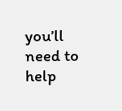you’ll need to help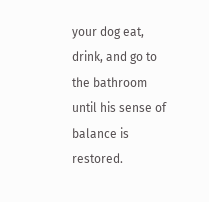your dog eat, drink, and go to the bathroom until his sense of balance is restored.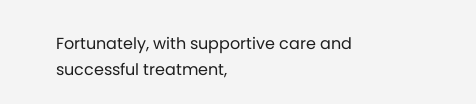Fortunately, with supportive care and successful treatment,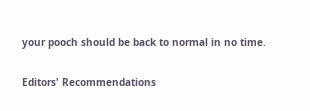your pooch should be back to normal in no time.

Editors' Recommendations